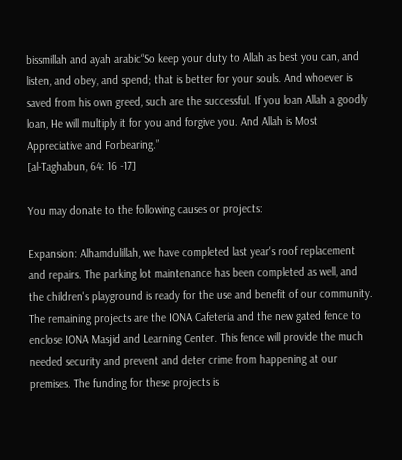bissmillah and ayah arabic“So keep your duty to Allah as best you can, and listen, and obey, and spend; that is better for your souls. And whoever is saved from his own greed, such are the successful. If you loan Allah a goodly loan, He will multiply it for you and forgive you. And Allah is Most Appreciative and Forbearing.”
[al-Taghabun, 64: 16 -17]

You may donate to the following causes or projects:

Expansion: Alhamdulillah, we have completed last year's roof replacement and repairs. The parking lot maintenance has been completed as well, and the children's playground is ready for the use and benefit of our community. The remaining projects are the IONA Cafeteria and the new gated fence to enclose IONA Masjid and Learning Center. This fence will provide the much needed security and prevent and deter crime from happening at our premises. The funding for these projects is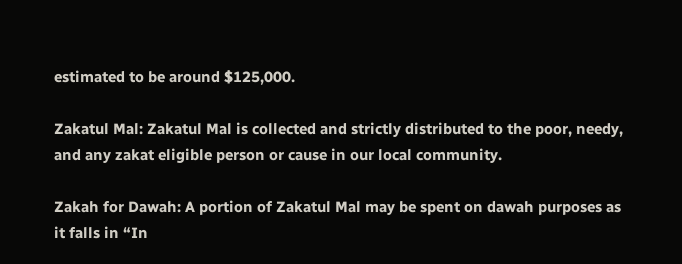estimated to be around $125,000.

Zakatul Mal: Zakatul Mal is collected and strictly distributed to the poor, needy, and any zakat eligible person or cause in our local community.

Zakah for Dawah: A portion of Zakatul Mal may be spent on dawah purposes as it falls in “In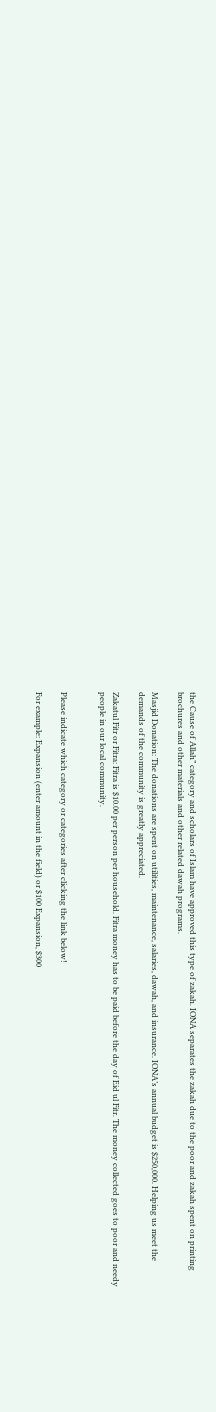the Cause of Allah” category and scholars of Islam have approved this type of zakah. IONA separates the zakah due to the poor and zakah spent on printing brochures and other materials and other related dawah programs.

Masjid Donation: The donations are spent on utilities, maintenance, salaries, dawah, and insurance. IONA’s annual budget is $250,000. Helping us meet the demands of the community is greatly appreciated.

Zakatul Fitr or Fitra: Fitra is $10.00 per person per household. Fitra money has to be paid before the day of Eid ul Fitr. The money collected goes to poor and needy people in our local community.


Please indicate which category or categories after clicking the link below!

For example: Expansion (enter amount in the field) or $100 Expansion, $300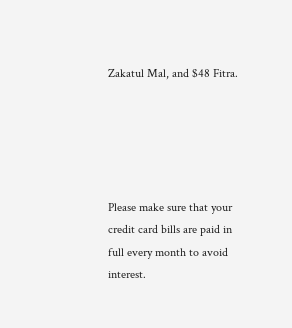Zakatul Mal, and $48 Fitra.





Please make sure that your credit card bills are paid in full every month to avoid interest.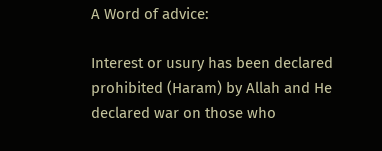A Word of advice:

Interest or usury has been declared prohibited (Haram) by Allah and He declared war on those who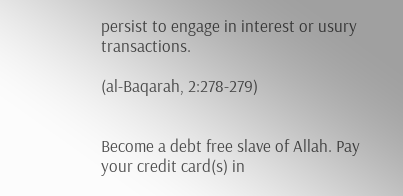persist to engage in interest or usury transactions.

(al-Baqarah, 2:278-279)


Become a debt free slave of Allah. Pay your credit card(s) in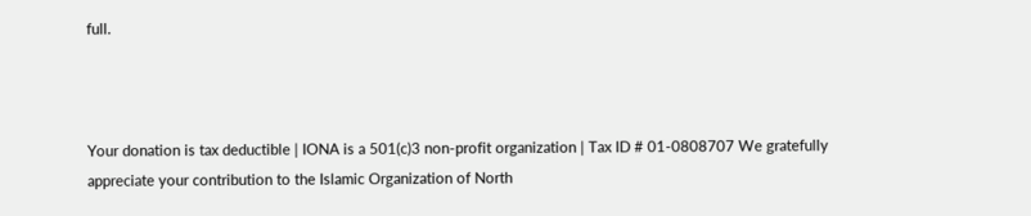full.



Your donation is tax deductible | IONA is a 501(c)3 non-profit organization | Tax ID # 01-0808707 We gratefully appreciate your contribution to the Islamic Organization of North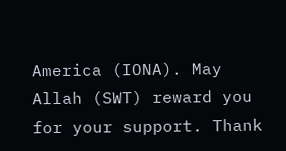America (IONA). May Allah (SWT) reward you for your support. Thank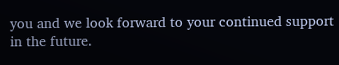you and we look forward to your continued support in the future.